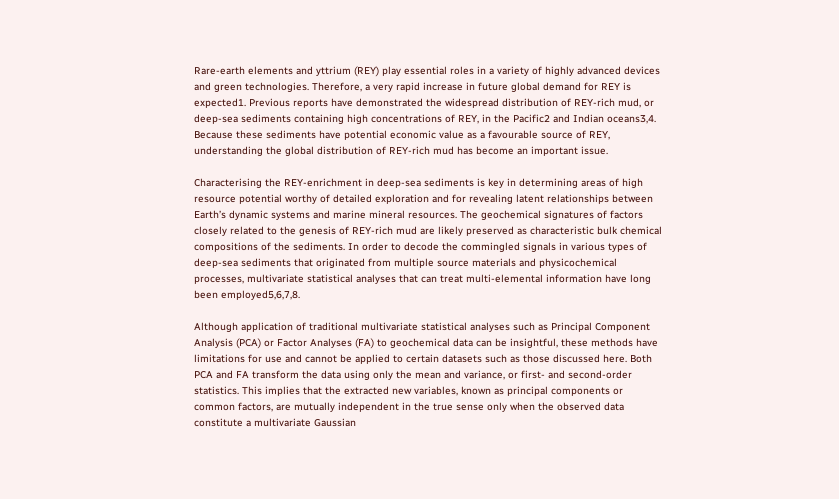Rare-earth elements and yttrium (REY) play essential roles in a variety of highly advanced devices and green technologies. Therefore, a very rapid increase in future global demand for REY is expected1. Previous reports have demonstrated the widespread distribution of REY-rich mud, or deep-sea sediments containing high concentrations of REY, in the Pacific2 and Indian oceans3,4. Because these sediments have potential economic value as a favourable source of REY, understanding the global distribution of REY-rich mud has become an important issue.

Characterising the REY-enrichment in deep-sea sediments is key in determining areas of high resource potential worthy of detailed exploration and for revealing latent relationships between Earth’s dynamic systems and marine mineral resources. The geochemical signatures of factors closely related to the genesis of REY-rich mud are likely preserved as characteristic bulk chemical compositions of the sediments. In order to decode the commingled signals in various types of deep-sea sediments that originated from multiple source materials and physicochemical processes, multivariate statistical analyses that can treat multi-elemental information have long been employed5,6,7,8.

Although application of traditional multivariate statistical analyses such as Principal Component Analysis (PCA) or Factor Analyses (FA) to geochemical data can be insightful, these methods have limitations for use and cannot be applied to certain datasets such as those discussed here. Both PCA and FA transform the data using only the mean and variance, or first- and second-order statistics. This implies that the extracted new variables, known as principal components or common factors, are mutually independent in the true sense only when the observed data constitute a multivariate Gaussian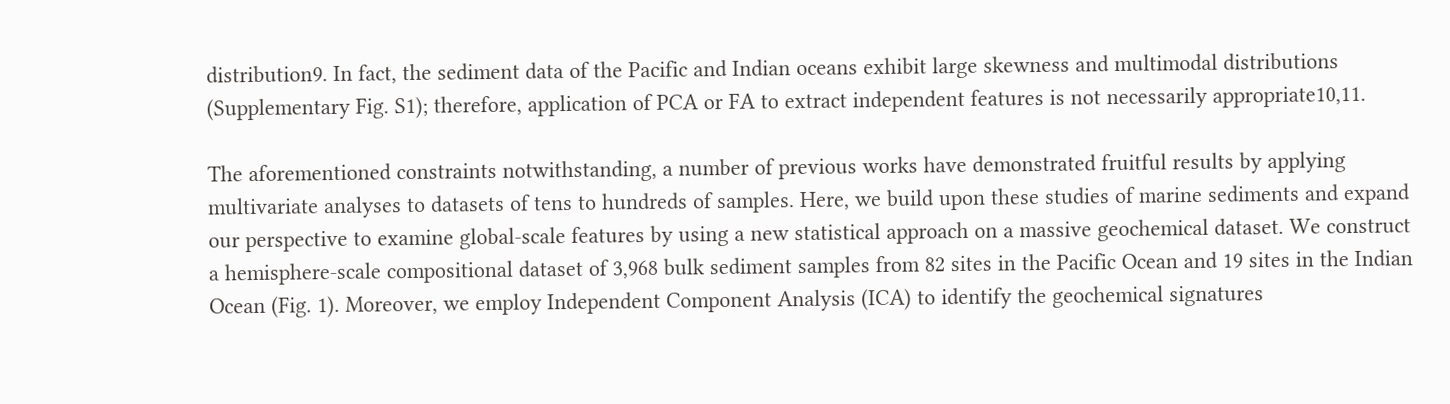distribution9. In fact, the sediment data of the Pacific and Indian oceans exhibit large skewness and multimodal distributions (Supplementary Fig. S1); therefore, application of PCA or FA to extract independent features is not necessarily appropriate10,11.

The aforementioned constraints notwithstanding, a number of previous works have demonstrated fruitful results by applying multivariate analyses to datasets of tens to hundreds of samples. Here, we build upon these studies of marine sediments and expand our perspective to examine global-scale features by using a new statistical approach on a massive geochemical dataset. We construct a hemisphere-scale compositional dataset of 3,968 bulk sediment samples from 82 sites in the Pacific Ocean and 19 sites in the Indian Ocean (Fig. 1). Moreover, we employ Independent Component Analysis (ICA) to identify the geochemical signatures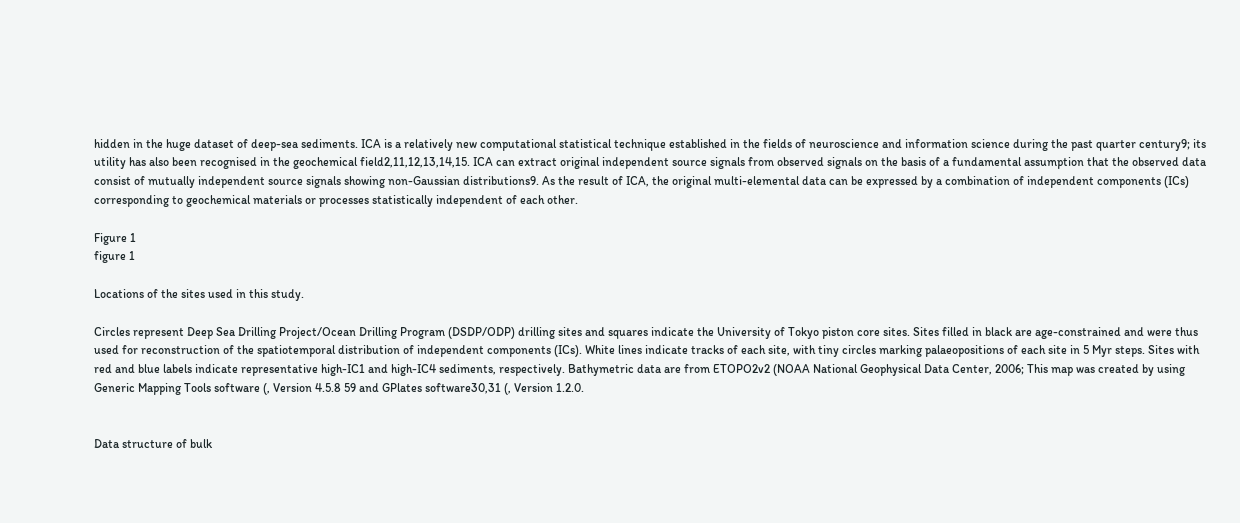hidden in the huge dataset of deep-sea sediments. ICA is a relatively new computational statistical technique established in the fields of neuroscience and information science during the past quarter century9; its utility has also been recognised in the geochemical field2,11,12,13,14,15. ICA can extract original independent source signals from observed signals on the basis of a fundamental assumption that the observed data consist of mutually independent source signals showing non-Gaussian distributions9. As the result of ICA, the original multi-elemental data can be expressed by a combination of independent components (ICs) corresponding to geochemical materials or processes statistically independent of each other.

Figure 1
figure 1

Locations of the sites used in this study.

Circles represent Deep Sea Drilling Project/Ocean Drilling Program (DSDP/ODP) drilling sites and squares indicate the University of Tokyo piston core sites. Sites filled in black are age-constrained and were thus used for reconstruction of the spatiotemporal distribution of independent components (ICs). White lines indicate tracks of each site, with tiny circles marking palaeopositions of each site in 5 Myr steps. Sites with red and blue labels indicate representative high-IC1 and high-IC4 sediments, respectively. Bathymetric data are from ETOPO2v2 (NOAA National Geophysical Data Center, 2006; This map was created by using Generic Mapping Tools software (, Version 4.5.8 59 and GPlates software30,31 (, Version 1.2.0.


Data structure of bulk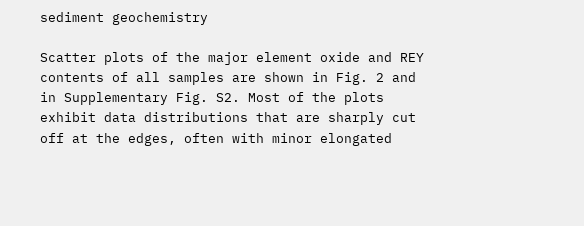sediment geochemistry

Scatter plots of the major element oxide and REY contents of all samples are shown in Fig. 2 and in Supplementary Fig. S2. Most of the plots exhibit data distributions that are sharply cut off at the edges, often with minor elongated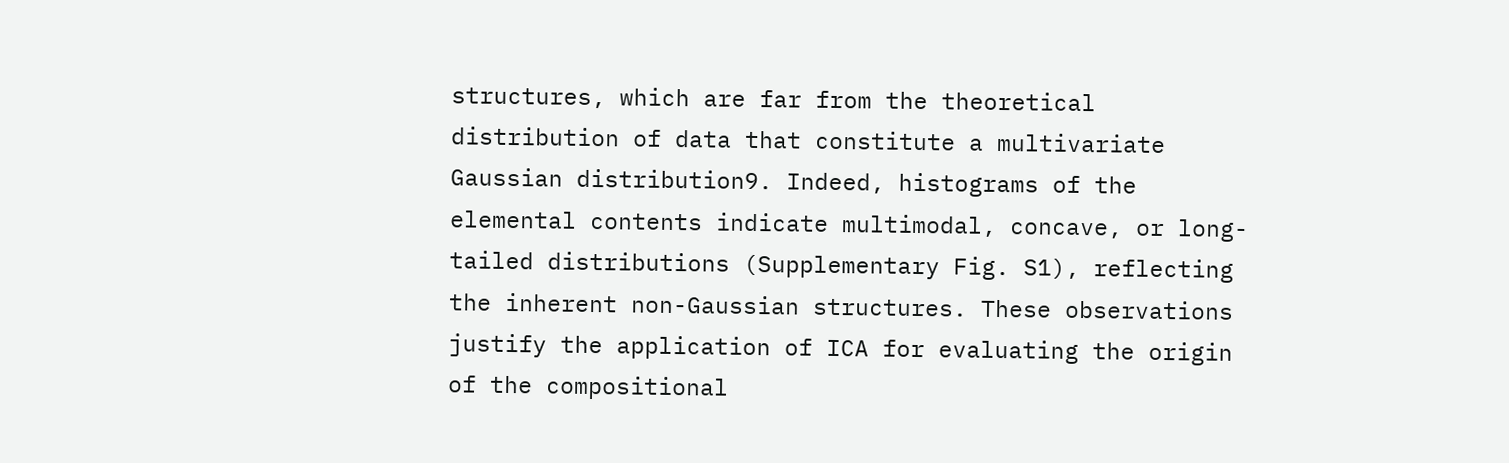structures, which are far from the theoretical distribution of data that constitute a multivariate Gaussian distribution9. Indeed, histograms of the elemental contents indicate multimodal, concave, or long-tailed distributions (Supplementary Fig. S1), reflecting the inherent non-Gaussian structures. These observations justify the application of ICA for evaluating the origin of the compositional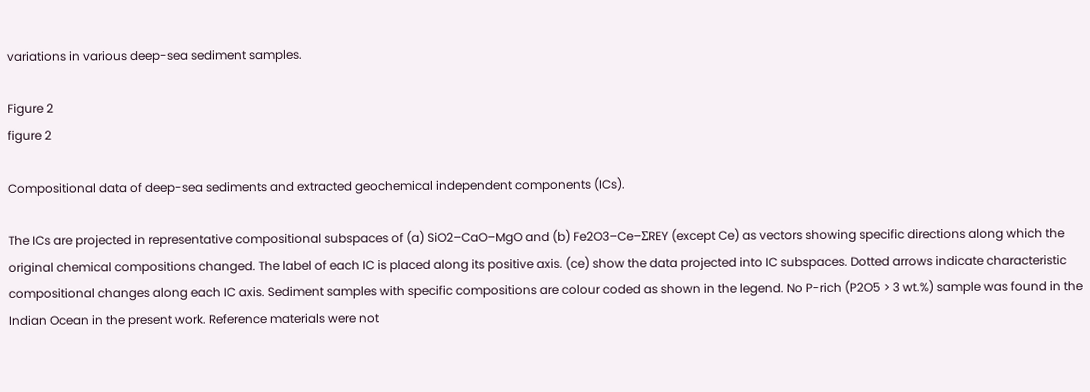variations in various deep-sea sediment samples.

Figure 2
figure 2

Compositional data of deep-sea sediments and extracted geochemical independent components (ICs).

The ICs are projected in representative compositional subspaces of (a) SiO2–CaO–MgO and (b) Fe2O3–Ce–ΣREY (except Ce) as vectors showing specific directions along which the original chemical compositions changed. The label of each IC is placed along its positive axis. (ce) show the data projected into IC subspaces. Dotted arrows indicate characteristic compositional changes along each IC axis. Sediment samples with specific compositions are colour coded as shown in the legend. No P-rich (P2O5 > 3 wt.%) sample was found in the Indian Ocean in the present work. Reference materials were not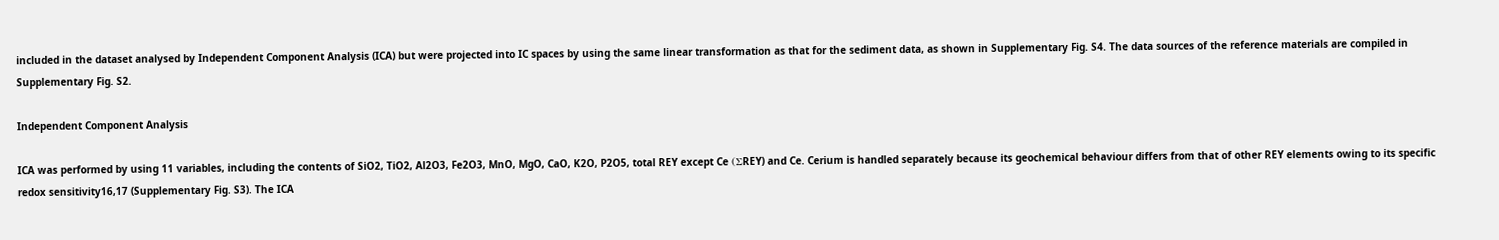included in the dataset analysed by Independent Component Analysis (ICA) but were projected into IC spaces by using the same linear transformation as that for the sediment data, as shown in Supplementary Fig. S4. The data sources of the reference materials are compiled in Supplementary Fig. S2.

Independent Component Analysis

ICA was performed by using 11 variables, including the contents of SiO2, TiO2, Al2O3, Fe2O3, MnO, MgO, CaO, K2O, P2O5, total REY except Ce (ΣREY) and Ce. Cerium is handled separately because its geochemical behaviour differs from that of other REY elements owing to its specific redox sensitivity16,17 (Supplementary Fig. S3). The ICA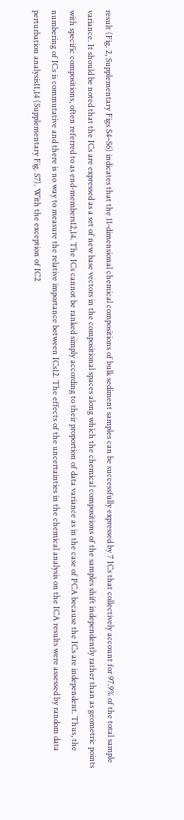result (Fig. 2, Supplementary Figs S4–S6) indicates that the 11-dimensional chemical compositions of bulk sediment samples can be successfully expressed by 7 ICs that collectively account for 97.9% of the total sample variance. It should be noted that the ICs are expressed as a set of new base vectors in the compositional spaces along which the chemical compositions of the samples shift independently rather than as geometric points with specific compositions, often referred to as end-members12,14. The ICs cannot be ranked simply according to their proportion of data variance as in the case of PCA because the ICs are independent. Thus, the numbering of ICs is commutative and there is no way to measure the relative importance between ICs12. The effects of the uncertainties in the chemical analysis on the ICA results were assessed by random data perturbation analysis11,14 (Supplementary Fig. S7). With the exception of IC2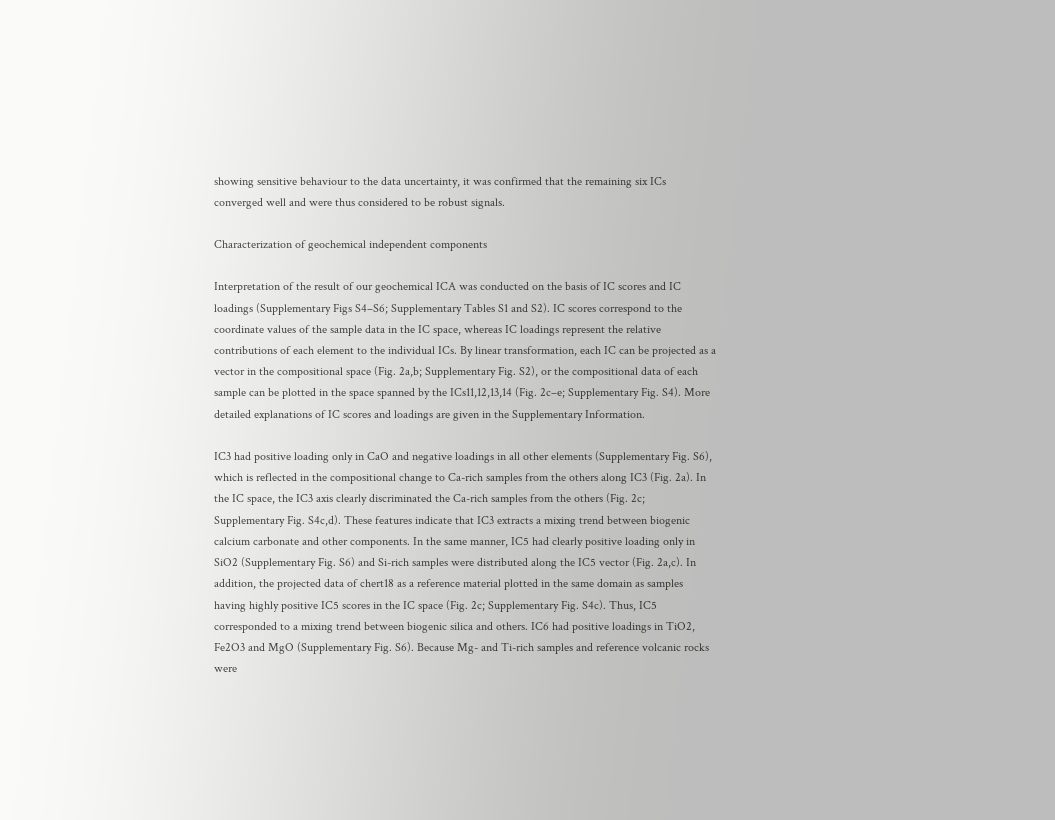showing sensitive behaviour to the data uncertainty, it was confirmed that the remaining six ICs converged well and were thus considered to be robust signals.

Characterization of geochemical independent components

Interpretation of the result of our geochemical ICA was conducted on the basis of IC scores and IC loadings (Supplementary Figs S4–S6; Supplementary Tables S1 and S2). IC scores correspond to the coordinate values of the sample data in the IC space, whereas IC loadings represent the relative contributions of each element to the individual ICs. By linear transformation, each IC can be projected as a vector in the compositional space (Fig. 2a,b; Supplementary Fig. S2), or the compositional data of each sample can be plotted in the space spanned by the ICs11,12,13,14 (Fig. 2c–e; Supplementary Fig. S4). More detailed explanations of IC scores and loadings are given in the Supplementary Information.

IC3 had positive loading only in CaO and negative loadings in all other elements (Supplementary Fig. S6), which is reflected in the compositional change to Ca-rich samples from the others along IC3 (Fig. 2a). In the IC space, the IC3 axis clearly discriminated the Ca-rich samples from the others (Fig. 2c; Supplementary Fig. S4c,d). These features indicate that IC3 extracts a mixing trend between biogenic calcium carbonate and other components. In the same manner, IC5 had clearly positive loading only in SiO2 (Supplementary Fig. S6) and Si-rich samples were distributed along the IC5 vector (Fig. 2a,c). In addition, the projected data of chert18 as a reference material plotted in the same domain as samples having highly positive IC5 scores in the IC space (Fig. 2c; Supplementary Fig. S4c). Thus, IC5 corresponded to a mixing trend between biogenic silica and others. IC6 had positive loadings in TiO2, Fe2O3 and MgO (Supplementary Fig. S6). Because Mg- and Ti-rich samples and reference volcanic rocks were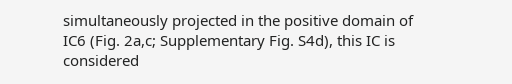simultaneously projected in the positive domain of IC6 (Fig. 2a,c; Supplementary Fig. S4d), this IC is considered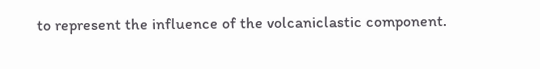to represent the influence of the volcaniclastic component.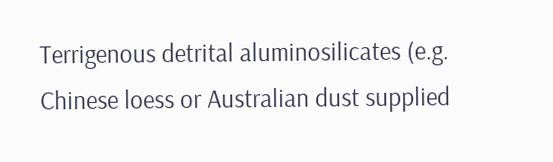Terrigenous detrital aluminosilicates (e.g. Chinese loess or Australian dust supplied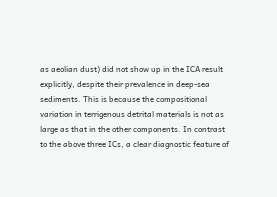as aeolian dust) did not show up in the ICA result explicitly, despite their prevalence in deep-sea sediments. This is because the compositional variation in terrigenous detrital materials is not as large as that in the other components. In contrast to the above three ICs, a clear diagnostic feature of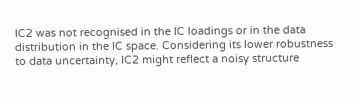IC2 was not recognised in the IC loadings or in the data distribution in the IC space. Considering its lower robustness to data uncertainty, IC2 might reflect a noisy structure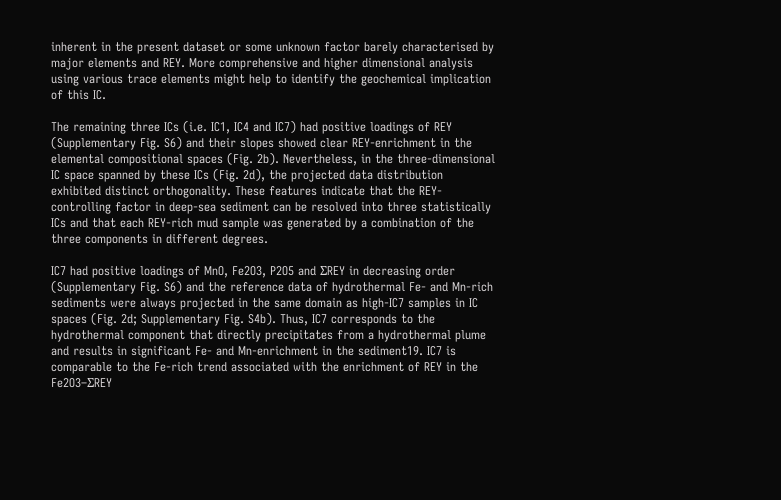inherent in the present dataset or some unknown factor barely characterised by major elements and REY. More comprehensive and higher dimensional analysis using various trace elements might help to identify the geochemical implication of this IC.

The remaining three ICs (i.e. IC1, IC4 and IC7) had positive loadings of REY (Supplementary Fig. S6) and their slopes showed clear REY-enrichment in the elemental compositional spaces (Fig. 2b). Nevertheless, in the three-dimensional IC space spanned by these ICs (Fig. 2d), the projected data distribution exhibited distinct orthogonality. These features indicate that the REY-controlling factor in deep-sea sediment can be resolved into three statistically ICs and that each REY-rich mud sample was generated by a combination of the three components in different degrees.

IC7 had positive loadings of MnO, Fe2O3, P2O5 and ΣREY in decreasing order (Supplementary Fig. S6) and the reference data of hydrothermal Fe- and Mn-rich sediments were always projected in the same domain as high-IC7 samples in IC spaces (Fig. 2d; Supplementary Fig. S4b). Thus, IC7 corresponds to the hydrothermal component that directly precipitates from a hydrothermal plume and results in significant Fe- and Mn-enrichment in the sediment19. IC7 is comparable to the Fe-rich trend associated with the enrichment of REY in the Fe2O3–ΣREY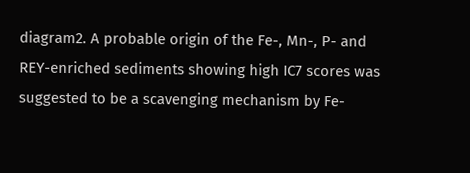diagram2. A probable origin of the Fe-, Mn-, P- and REY-enriched sediments showing high IC7 scores was suggested to be a scavenging mechanism by Fe-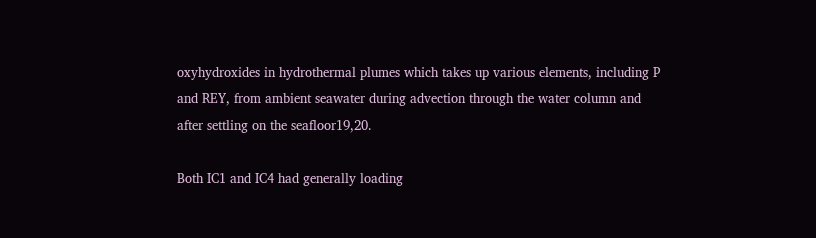oxyhydroxides in hydrothermal plumes which takes up various elements, including P and REY, from ambient seawater during advection through the water column and after settling on the seafloor19,20.

Both IC1 and IC4 had generally loading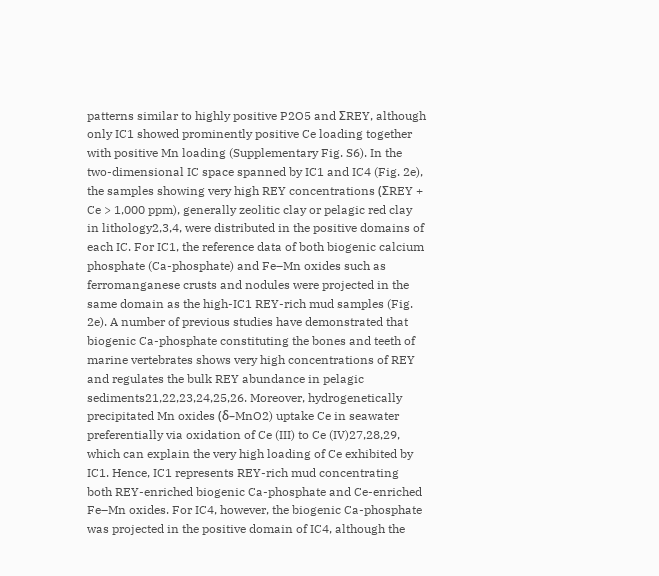patterns similar to highly positive P2O5 and ΣREY, although only IC1 showed prominently positive Ce loading together with positive Mn loading (Supplementary Fig. S6). In the two-dimensional IC space spanned by IC1 and IC4 (Fig. 2e), the samples showing very high REY concentrations (ΣREY + Ce > 1,000 ppm), generally zeolitic clay or pelagic red clay in lithology2,3,4, were distributed in the positive domains of each IC. For IC1, the reference data of both biogenic calcium phosphate (Ca-phosphate) and Fe–Mn oxides such as ferromanganese crusts and nodules were projected in the same domain as the high-IC1 REY-rich mud samples (Fig. 2e). A number of previous studies have demonstrated that biogenic Ca-phosphate constituting the bones and teeth of marine vertebrates shows very high concentrations of REY and regulates the bulk REY abundance in pelagic sediments21,22,23,24,25,26. Moreover, hydrogenetically precipitated Mn oxides (δ–MnO2) uptake Ce in seawater preferentially via oxidation of Ce (III) to Ce (IV)27,28,29, which can explain the very high loading of Ce exhibited by IC1. Hence, IC1 represents REY-rich mud concentrating both REY-enriched biogenic Ca-phosphate and Ce-enriched Fe–Mn oxides. For IC4, however, the biogenic Ca-phosphate was projected in the positive domain of IC4, although the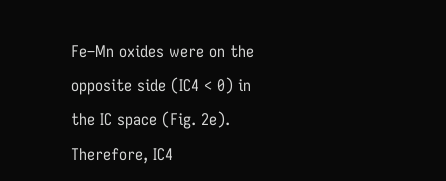Fe–Mn oxides were on the opposite side (IC4 < 0) in the IC space (Fig. 2e). Therefore, IC4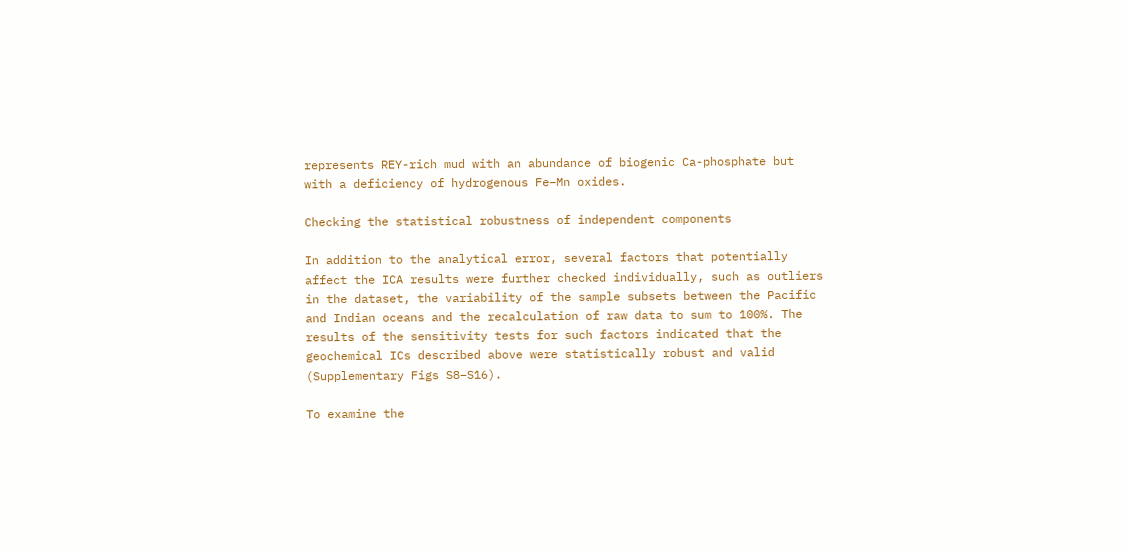represents REY-rich mud with an abundance of biogenic Ca-phosphate but with a deficiency of hydrogenous Fe–Mn oxides.

Checking the statistical robustness of independent components

In addition to the analytical error, several factors that potentially affect the ICA results were further checked individually, such as outliers in the dataset, the variability of the sample subsets between the Pacific and Indian oceans and the recalculation of raw data to sum to 100%. The results of the sensitivity tests for such factors indicated that the geochemical ICs described above were statistically robust and valid (Supplementary Figs S8–S16).

To examine the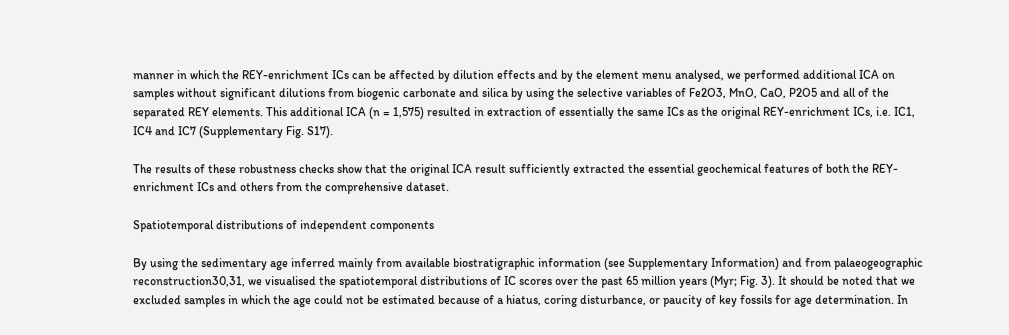manner in which the REY-enrichment ICs can be affected by dilution effects and by the element menu analysed, we performed additional ICA on samples without significant dilutions from biogenic carbonate and silica by using the selective variables of Fe2O3, MnO, CaO, P2O5 and all of the separated REY elements. This additional ICA (n = 1,575) resulted in extraction of essentially the same ICs as the original REY-enrichment ICs, i.e. IC1, IC4 and IC7 (Supplementary Fig. S17).

The results of these robustness checks show that the original ICA result sufficiently extracted the essential geochemical features of both the REY-enrichment ICs and others from the comprehensive dataset.

Spatiotemporal distributions of independent components

By using the sedimentary age inferred mainly from available biostratigraphic information (see Supplementary Information) and from palaeogeographic reconstruction30,31, we visualised the spatiotemporal distributions of IC scores over the past 65 million years (Myr; Fig. 3). It should be noted that we excluded samples in which the age could not be estimated because of a hiatus, coring disturbance, or paucity of key fossils for age determination. In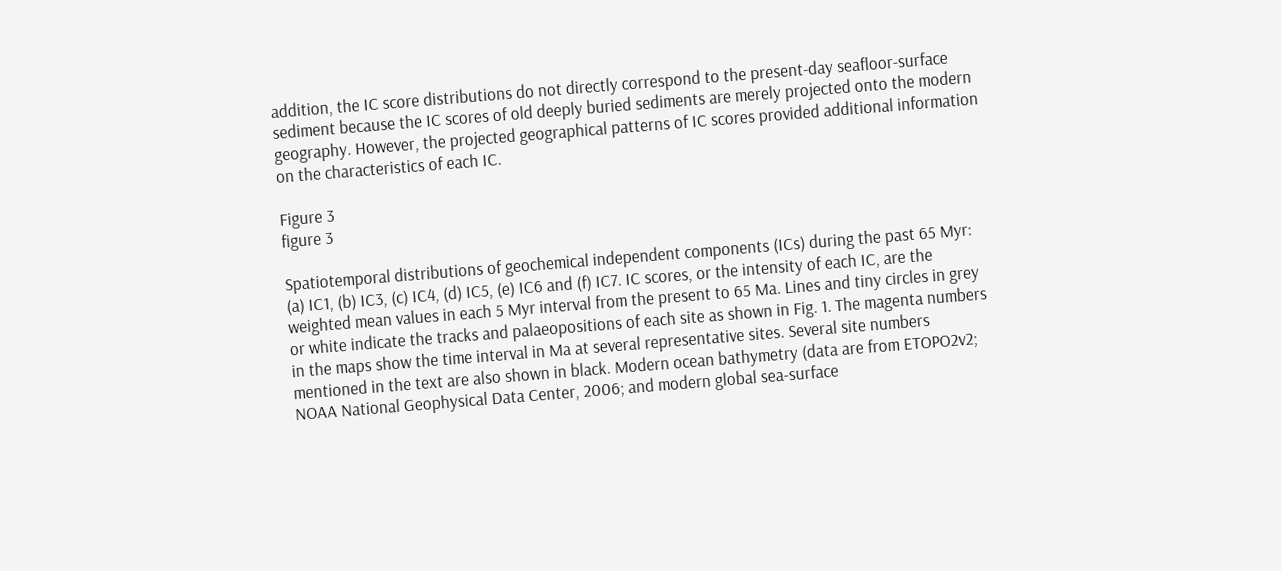addition, the IC score distributions do not directly correspond to the present-day seafloor-surface sediment because the IC scores of old deeply buried sediments are merely projected onto the modern geography. However, the projected geographical patterns of IC scores provided additional information on the characteristics of each IC.

Figure 3
figure 3

Spatiotemporal distributions of geochemical independent components (ICs) during the past 65 Myr: (a) IC1, (b) IC3, (c) IC4, (d) IC5, (e) IC6 and (f) IC7. IC scores, or the intensity of each IC, are the weighted mean values in each 5 Myr interval from the present to 65 Ma. Lines and tiny circles in grey or white indicate the tracks and palaeopositions of each site as shown in Fig. 1. The magenta numbers in the maps show the time interval in Ma at several representative sites. Several site numbers mentioned in the text are also shown in black. Modern ocean bathymetry (data are from ETOPO2v2; NOAA National Geophysical Data Center, 2006; and modern global sea-surface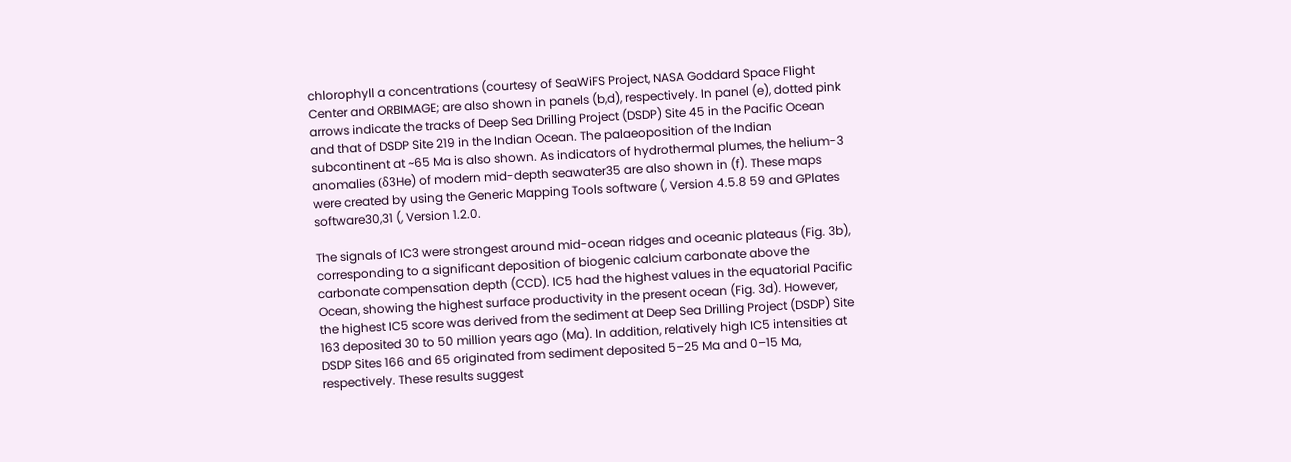chlorophyll a concentrations (courtesy of SeaWiFS Project, NASA Goddard Space Flight Center and ORBIMAGE; are also shown in panels (b,d), respectively. In panel (e), dotted pink arrows indicate the tracks of Deep Sea Drilling Project (DSDP) Site 45 in the Pacific Ocean and that of DSDP Site 219 in the Indian Ocean. The palaeoposition of the Indian subcontinent at ~65 Ma is also shown. As indicators of hydrothermal plumes, the helium-3 anomalies (δ3He) of modern mid-depth seawater35 are also shown in (f). These maps were created by using the Generic Mapping Tools software (, Version 4.5.8 59 and GPlates software30,31 (, Version 1.2.0.

The signals of IC3 were strongest around mid-ocean ridges and oceanic plateaus (Fig. 3b), corresponding to a significant deposition of biogenic calcium carbonate above the carbonate compensation depth (CCD). IC5 had the highest values in the equatorial Pacific Ocean, showing the highest surface productivity in the present ocean (Fig. 3d). However, the highest IC5 score was derived from the sediment at Deep Sea Drilling Project (DSDP) Site 163 deposited 30 to 50 million years ago (Ma). In addition, relatively high IC5 intensities at DSDP Sites 166 and 65 originated from sediment deposited 5–25 Ma and 0–15 Ma, respectively. These results suggest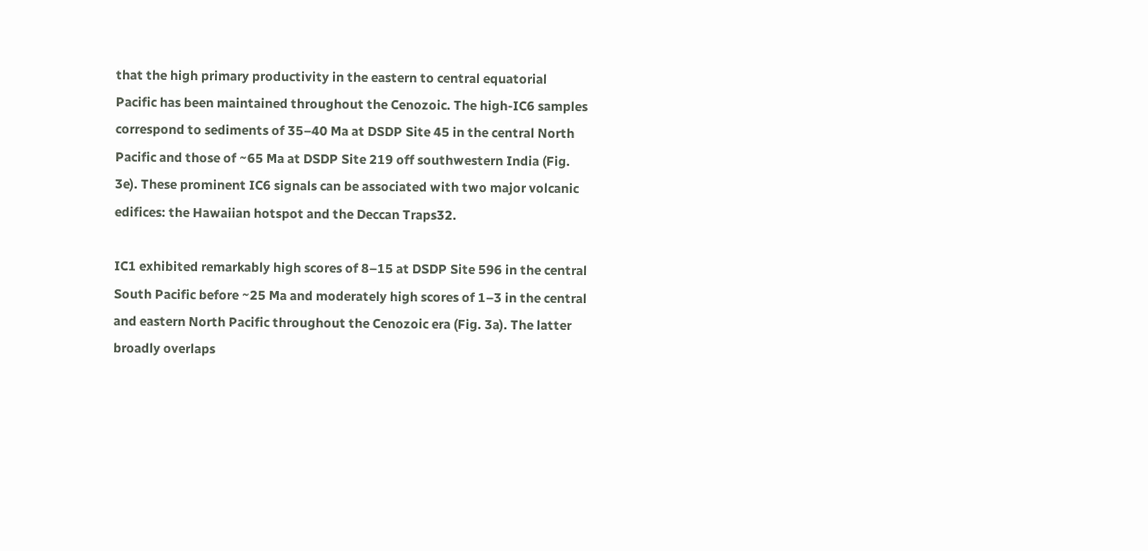that the high primary productivity in the eastern to central equatorial Pacific has been maintained throughout the Cenozoic. The high-IC6 samples correspond to sediments of 35–40 Ma at DSDP Site 45 in the central North Pacific and those of ~65 Ma at DSDP Site 219 off southwestern India (Fig. 3e). These prominent IC6 signals can be associated with two major volcanic edifices: the Hawaiian hotspot and the Deccan Traps32.

IC1 exhibited remarkably high scores of 8–15 at DSDP Site 596 in the central South Pacific before ~25 Ma and moderately high scores of 1–3 in the central and eastern North Pacific throughout the Cenozoic era (Fig. 3a). The latter broadly overlaps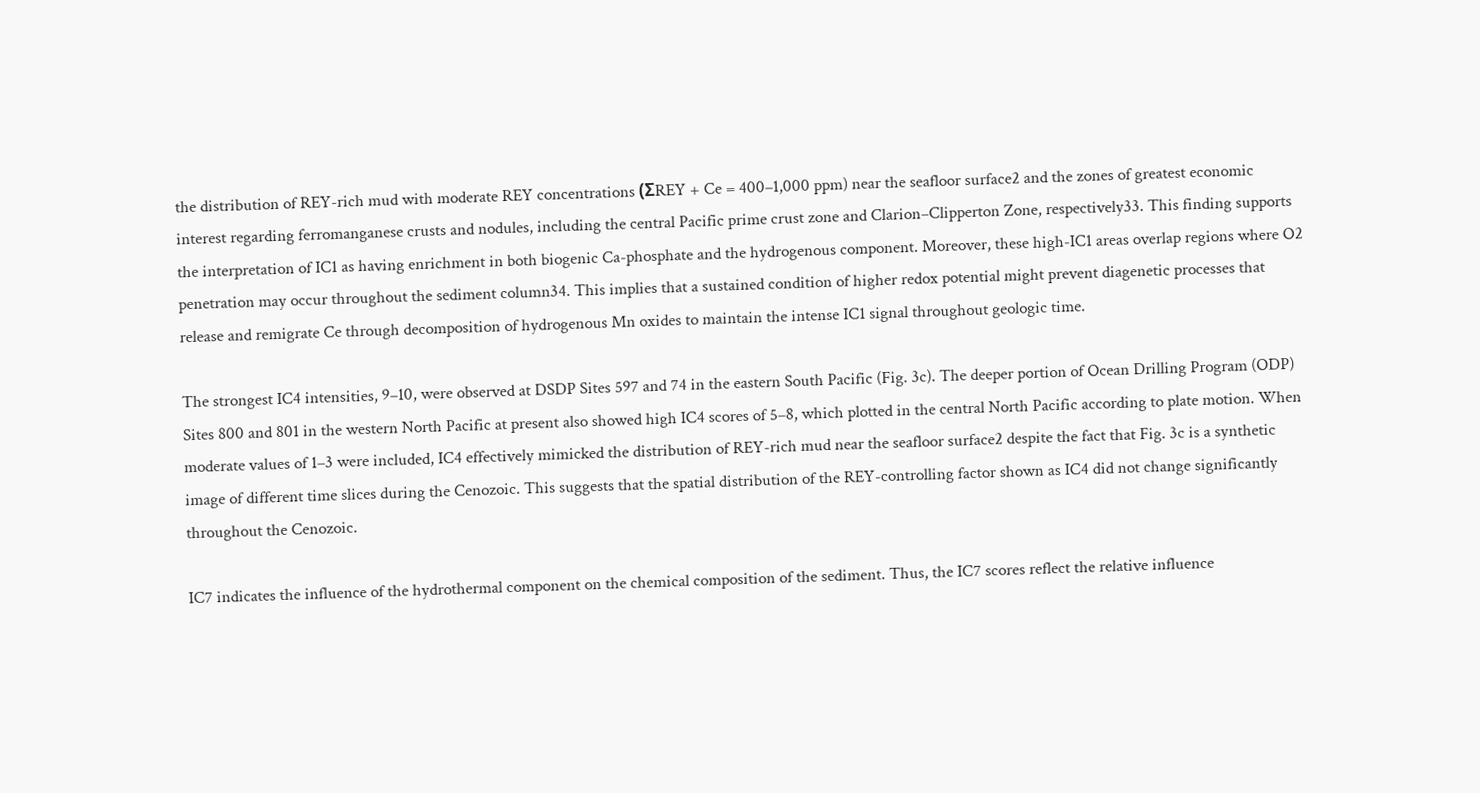the distribution of REY-rich mud with moderate REY concentrations (ΣREY + Ce = 400–1,000 ppm) near the seafloor surface2 and the zones of greatest economic interest regarding ferromanganese crusts and nodules, including the central Pacific prime crust zone and Clarion–Clipperton Zone, respectively33. This finding supports the interpretation of IC1 as having enrichment in both biogenic Ca-phosphate and the hydrogenous component. Moreover, these high-IC1 areas overlap regions where O2 penetration may occur throughout the sediment column34. This implies that a sustained condition of higher redox potential might prevent diagenetic processes that release and remigrate Ce through decomposition of hydrogenous Mn oxides to maintain the intense IC1 signal throughout geologic time.

The strongest IC4 intensities, 9–10, were observed at DSDP Sites 597 and 74 in the eastern South Pacific (Fig. 3c). The deeper portion of Ocean Drilling Program (ODP) Sites 800 and 801 in the western North Pacific at present also showed high IC4 scores of 5–8, which plotted in the central North Pacific according to plate motion. When moderate values of 1–3 were included, IC4 effectively mimicked the distribution of REY-rich mud near the seafloor surface2 despite the fact that Fig. 3c is a synthetic image of different time slices during the Cenozoic. This suggests that the spatial distribution of the REY-controlling factor shown as IC4 did not change significantly throughout the Cenozoic.

IC7 indicates the influence of the hydrothermal component on the chemical composition of the sediment. Thus, the IC7 scores reflect the relative influence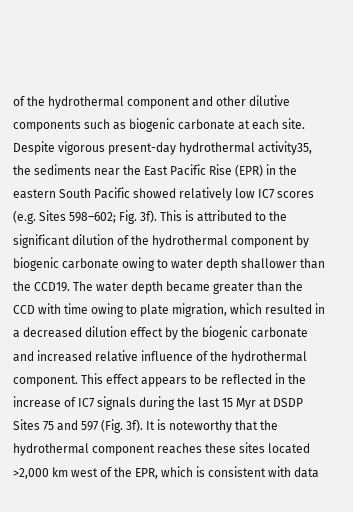of the hydrothermal component and other dilutive components such as biogenic carbonate at each site. Despite vigorous present-day hydrothermal activity35, the sediments near the East Pacific Rise (EPR) in the eastern South Pacific showed relatively low IC7 scores (e.g. Sites 598–602; Fig. 3f). This is attributed to the significant dilution of the hydrothermal component by biogenic carbonate owing to water depth shallower than the CCD19. The water depth became greater than the CCD with time owing to plate migration, which resulted in a decreased dilution effect by the biogenic carbonate and increased relative influence of the hydrothermal component. This effect appears to be reflected in the increase of IC7 signals during the last 15 Myr at DSDP Sites 75 and 597 (Fig. 3f). It is noteworthy that the hydrothermal component reaches these sites located >2,000 km west of the EPR, which is consistent with data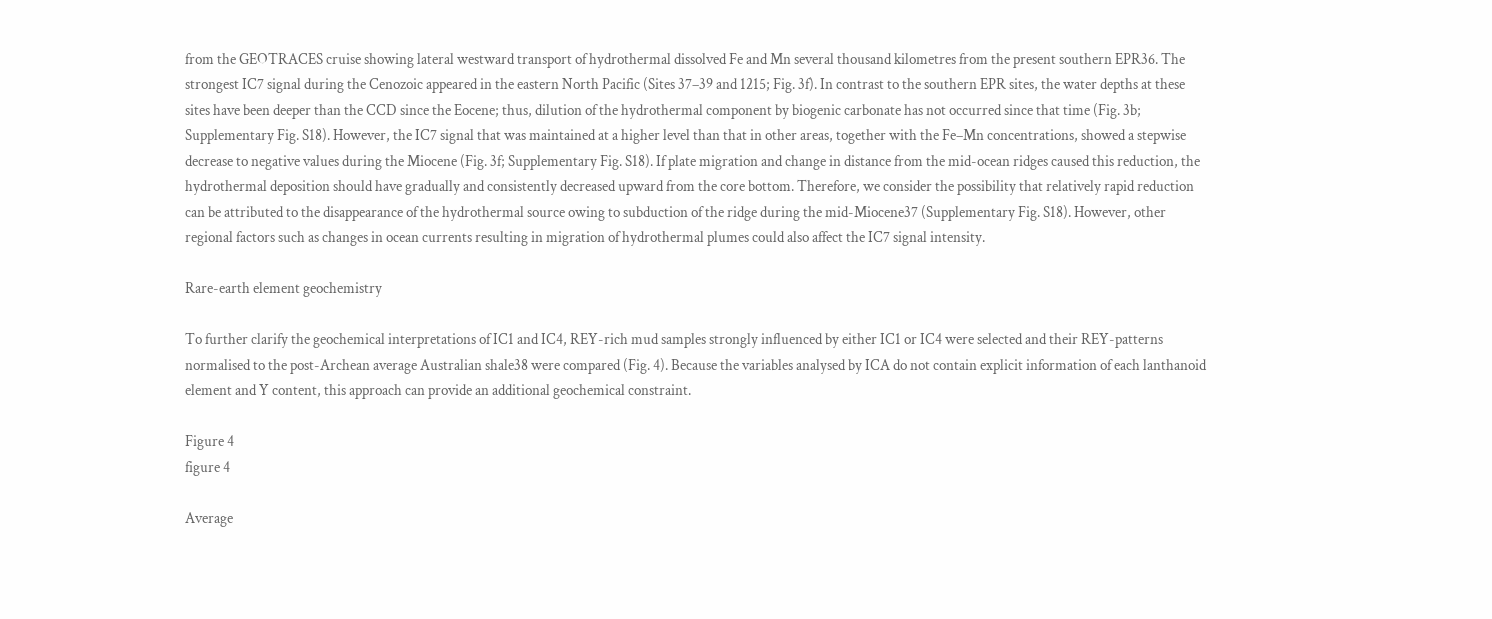from the GEOTRACES cruise showing lateral westward transport of hydrothermal dissolved Fe and Mn several thousand kilometres from the present southern EPR36. The strongest IC7 signal during the Cenozoic appeared in the eastern North Pacific (Sites 37–39 and 1215; Fig. 3f). In contrast to the southern EPR sites, the water depths at these sites have been deeper than the CCD since the Eocene; thus, dilution of the hydrothermal component by biogenic carbonate has not occurred since that time (Fig. 3b; Supplementary Fig. S18). However, the IC7 signal that was maintained at a higher level than that in other areas, together with the Fe–Mn concentrations, showed a stepwise decrease to negative values during the Miocene (Fig. 3f; Supplementary Fig. S18). If plate migration and change in distance from the mid-ocean ridges caused this reduction, the hydrothermal deposition should have gradually and consistently decreased upward from the core bottom. Therefore, we consider the possibility that relatively rapid reduction can be attributed to the disappearance of the hydrothermal source owing to subduction of the ridge during the mid-Miocene37 (Supplementary Fig. S18). However, other regional factors such as changes in ocean currents resulting in migration of hydrothermal plumes could also affect the IC7 signal intensity.

Rare-earth element geochemistry

To further clarify the geochemical interpretations of IC1 and IC4, REY-rich mud samples strongly influenced by either IC1 or IC4 were selected and their REY-patterns normalised to the post-Archean average Australian shale38 were compared (Fig. 4). Because the variables analysed by ICA do not contain explicit information of each lanthanoid element and Y content, this approach can provide an additional geochemical constraint.

Figure 4
figure 4

Average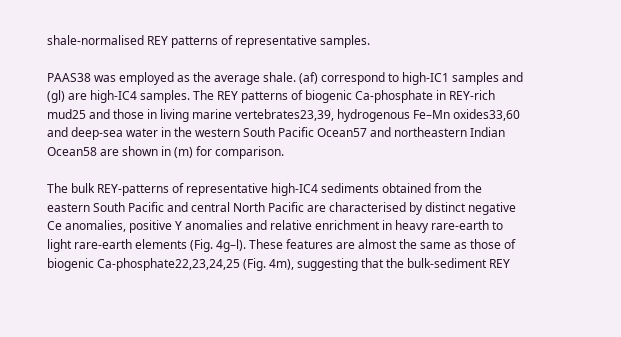shale-normalised REY patterns of representative samples.

PAAS38 was employed as the average shale. (af) correspond to high-IC1 samples and (gl) are high-IC4 samples. The REY patterns of biogenic Ca-phosphate in REY-rich mud25 and those in living marine vertebrates23,39, hydrogenous Fe–Mn oxides33,60 and deep-sea water in the western South Pacific Ocean57 and northeastern Indian Ocean58 are shown in (m) for comparison.

The bulk REY-patterns of representative high-IC4 sediments obtained from the eastern South Pacific and central North Pacific are characterised by distinct negative Ce anomalies, positive Y anomalies and relative enrichment in heavy rare-earth to light rare-earth elements (Fig. 4g–l). These features are almost the same as those of biogenic Ca-phosphate22,23,24,25 (Fig. 4m), suggesting that the bulk-sediment REY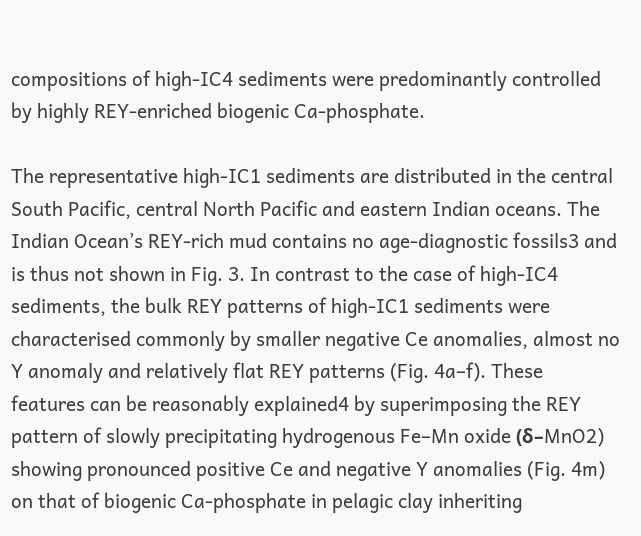compositions of high-IC4 sediments were predominantly controlled by highly REY-enriched biogenic Ca-phosphate.

The representative high-IC1 sediments are distributed in the central South Pacific, central North Pacific and eastern Indian oceans. The Indian Ocean’s REY-rich mud contains no age-diagnostic fossils3 and is thus not shown in Fig. 3. In contrast to the case of high-IC4 sediments, the bulk REY patterns of high-IC1 sediments were characterised commonly by smaller negative Ce anomalies, almost no Y anomaly and relatively flat REY patterns (Fig. 4a–f). These features can be reasonably explained4 by superimposing the REY pattern of slowly precipitating hydrogenous Fe–Mn oxide (δ–MnO2) showing pronounced positive Ce and negative Y anomalies (Fig. 4m) on that of biogenic Ca-phosphate in pelagic clay inheriting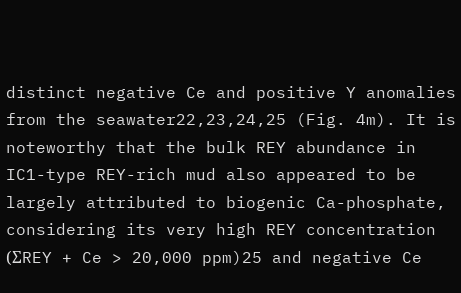distinct negative Ce and positive Y anomalies from the seawater22,23,24,25 (Fig. 4m). It is noteworthy that the bulk REY abundance in IC1-type REY-rich mud also appeared to be largely attributed to biogenic Ca-phosphate, considering its very high REY concentration (ΣREY + Ce > 20,000 ppm)25 and negative Ce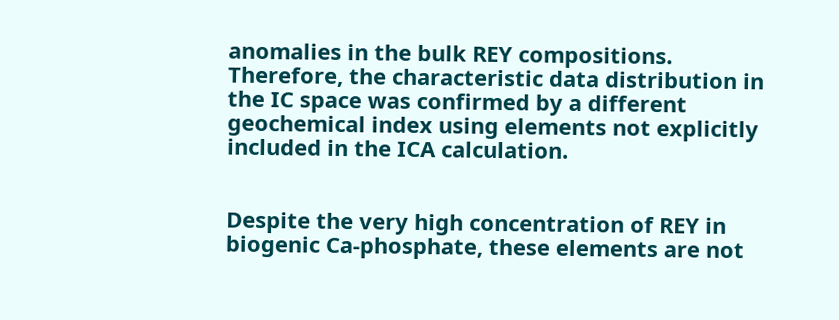anomalies in the bulk REY compositions. Therefore, the characteristic data distribution in the IC space was confirmed by a different geochemical index using elements not explicitly included in the ICA calculation.


Despite the very high concentration of REY in biogenic Ca-phosphate, these elements are not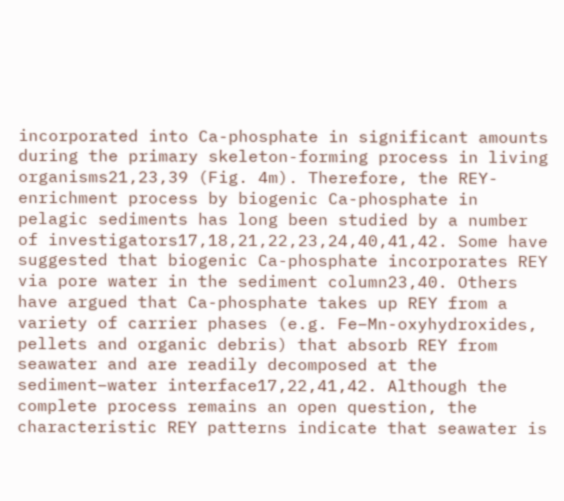incorporated into Ca-phosphate in significant amounts during the primary skeleton-forming process in living organisms21,23,39 (Fig. 4m). Therefore, the REY-enrichment process by biogenic Ca-phosphate in pelagic sediments has long been studied by a number of investigators17,18,21,22,23,24,40,41,42. Some have suggested that biogenic Ca-phosphate incorporates REY via pore water in the sediment column23,40. Others have argued that Ca-phosphate takes up REY from a variety of carrier phases (e.g. Fe–Mn-oxyhydroxides, pellets and organic debris) that absorb REY from seawater and are readily decomposed at the sediment–water interface17,22,41,42. Although the complete process remains an open question, the characteristic REY patterns indicate that seawater is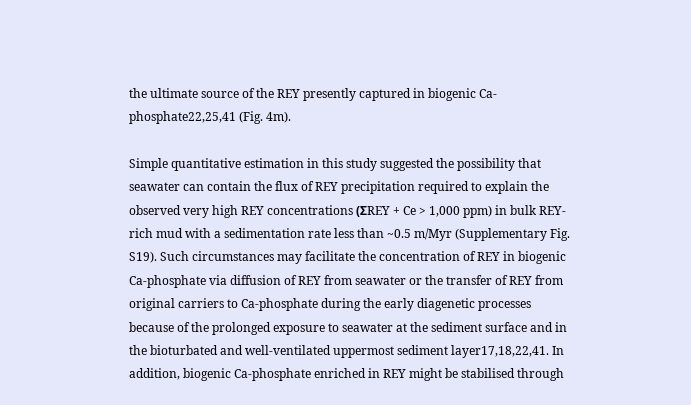the ultimate source of the REY presently captured in biogenic Ca-phosphate22,25,41 (Fig. 4m).

Simple quantitative estimation in this study suggested the possibility that seawater can contain the flux of REY precipitation required to explain the observed very high REY concentrations (ΣREY + Ce > 1,000 ppm) in bulk REY-rich mud with a sedimentation rate less than ~0.5 m/Myr (Supplementary Fig. S19). Such circumstances may facilitate the concentration of REY in biogenic Ca-phosphate via diffusion of REY from seawater or the transfer of REY from original carriers to Ca-phosphate during the early diagenetic processes because of the prolonged exposure to seawater at the sediment surface and in the bioturbated and well-ventilated uppermost sediment layer17,18,22,41. In addition, biogenic Ca-phosphate enriched in REY might be stabilised through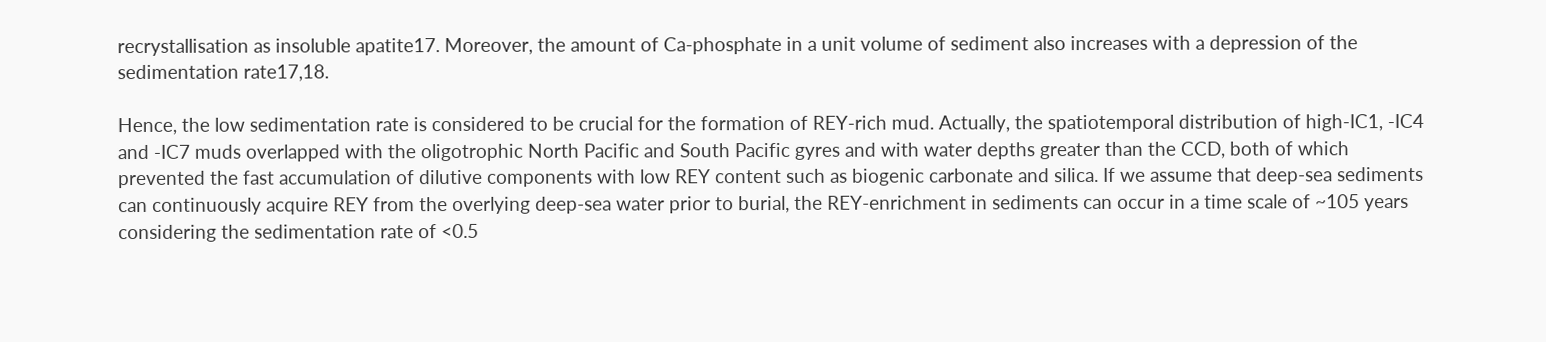recrystallisation as insoluble apatite17. Moreover, the amount of Ca-phosphate in a unit volume of sediment also increases with a depression of the sedimentation rate17,18.

Hence, the low sedimentation rate is considered to be crucial for the formation of REY-rich mud. Actually, the spatiotemporal distribution of high-IC1, -IC4 and -IC7 muds overlapped with the oligotrophic North Pacific and South Pacific gyres and with water depths greater than the CCD, both of which prevented the fast accumulation of dilutive components with low REY content such as biogenic carbonate and silica. If we assume that deep-sea sediments can continuously acquire REY from the overlying deep-sea water prior to burial, the REY-enrichment in sediments can occur in a time scale of ~105 years considering the sedimentation rate of <0.5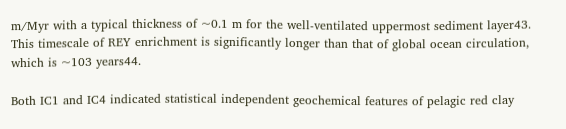m/Myr with a typical thickness of ~0.1 m for the well-ventilated uppermost sediment layer43. This timescale of REY enrichment is significantly longer than that of global ocean circulation, which is ~103 years44.

Both IC1 and IC4 indicated statistical independent geochemical features of pelagic red clay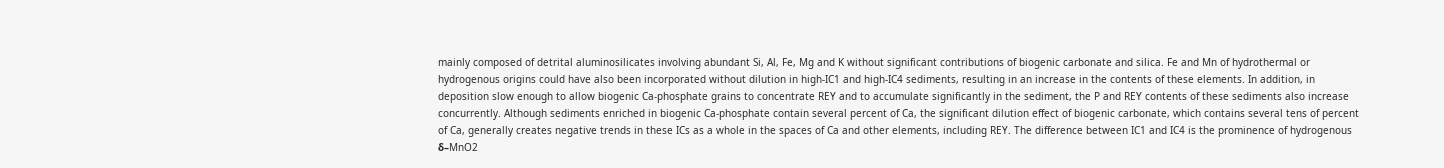mainly composed of detrital aluminosilicates involving abundant Si, Al, Fe, Mg and K without significant contributions of biogenic carbonate and silica. Fe and Mn of hydrothermal or hydrogenous origins could have also been incorporated without dilution in high-IC1 and high-IC4 sediments, resulting in an increase in the contents of these elements. In addition, in deposition slow enough to allow biogenic Ca-phosphate grains to concentrate REY and to accumulate significantly in the sediment, the P and REY contents of these sediments also increase concurrently. Although sediments enriched in biogenic Ca-phosphate contain several percent of Ca, the significant dilution effect of biogenic carbonate, which contains several tens of percent of Ca, generally creates negative trends in these ICs as a whole in the spaces of Ca and other elements, including REY. The difference between IC1 and IC4 is the prominence of hydrogenous δ–MnO2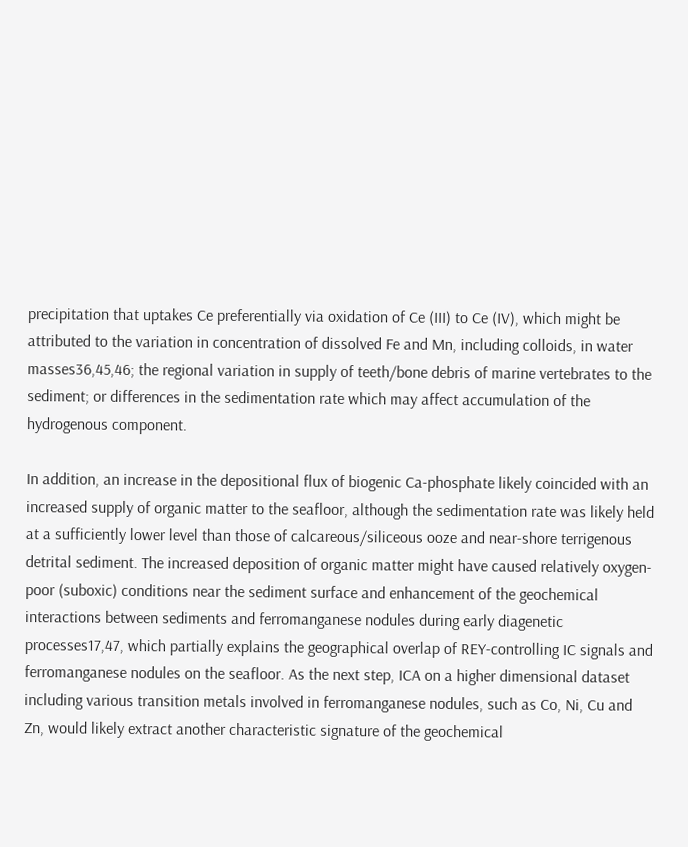precipitation that uptakes Ce preferentially via oxidation of Ce (III) to Ce (IV), which might be attributed to the variation in concentration of dissolved Fe and Mn, including colloids, in water masses36,45,46; the regional variation in supply of teeth/bone debris of marine vertebrates to the sediment; or differences in the sedimentation rate which may affect accumulation of the hydrogenous component.

In addition, an increase in the depositional flux of biogenic Ca-phosphate likely coincided with an increased supply of organic matter to the seafloor, although the sedimentation rate was likely held at a sufficiently lower level than those of calcareous/siliceous ooze and near-shore terrigenous detrital sediment. The increased deposition of organic matter might have caused relatively oxygen-poor (suboxic) conditions near the sediment surface and enhancement of the geochemical interactions between sediments and ferromanganese nodules during early diagenetic processes17,47, which partially explains the geographical overlap of REY-controlling IC signals and ferromanganese nodules on the seafloor. As the next step, ICA on a higher dimensional dataset including various transition metals involved in ferromanganese nodules, such as Co, Ni, Cu and Zn, would likely extract another characteristic signature of the geochemical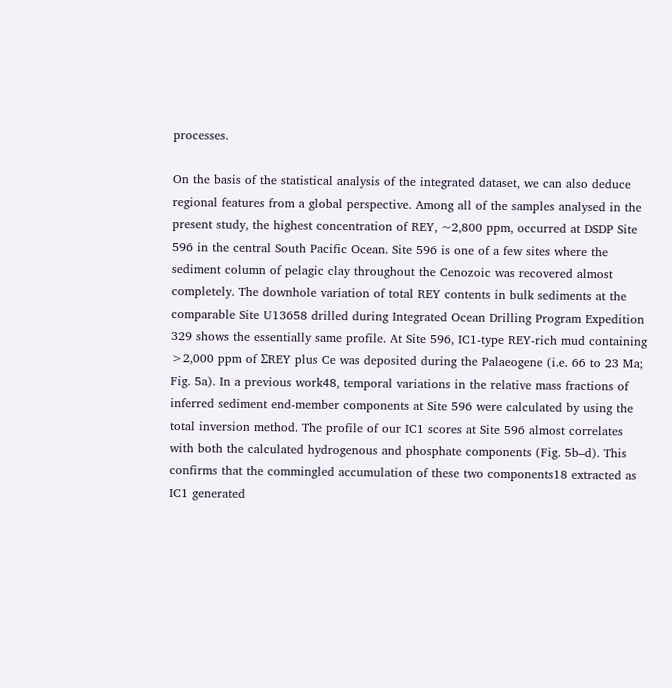processes.

On the basis of the statistical analysis of the integrated dataset, we can also deduce regional features from a global perspective. Among all of the samples analysed in the present study, the highest concentration of REY, ~2,800 ppm, occurred at DSDP Site 596 in the central South Pacific Ocean. Site 596 is one of a few sites where the sediment column of pelagic clay throughout the Cenozoic was recovered almost completely. The downhole variation of total REY contents in bulk sediments at the comparable Site U13658 drilled during Integrated Ocean Drilling Program Expedition 329 shows the essentially same profile. At Site 596, IC1-type REY-rich mud containing >2,000 ppm of ΣREY plus Ce was deposited during the Palaeogene (i.e. 66 to 23 Ma; Fig. 5a). In a previous work48, temporal variations in the relative mass fractions of inferred sediment end-member components at Site 596 were calculated by using the total inversion method. The profile of our IC1 scores at Site 596 almost correlates with both the calculated hydrogenous and phosphate components (Fig. 5b–d). This confirms that the commingled accumulation of these two components18 extracted as IC1 generated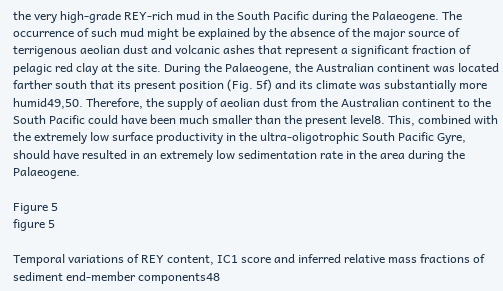the very high-grade REY-rich mud in the South Pacific during the Palaeogene. The occurrence of such mud might be explained by the absence of the major source of terrigenous aeolian dust and volcanic ashes that represent a significant fraction of pelagic red clay at the site. During the Palaeogene, the Australian continent was located farther south that its present position (Fig. 5f) and its climate was substantially more humid49,50. Therefore, the supply of aeolian dust from the Australian continent to the South Pacific could have been much smaller than the present level8. This, combined with the extremely low surface productivity in the ultra-oligotrophic South Pacific Gyre, should have resulted in an extremely low sedimentation rate in the area during the Palaeogene.

Figure 5
figure 5

Temporal variations of REY content, IC1 score and inferred relative mass fractions of sediment end-member components48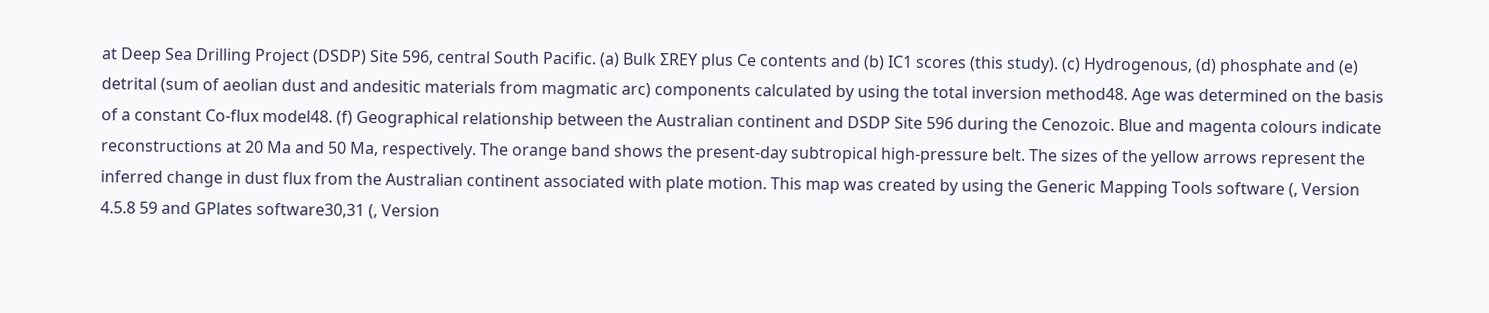at Deep Sea Drilling Project (DSDP) Site 596, central South Pacific. (a) Bulk ΣREY plus Ce contents and (b) IC1 scores (this study). (c) Hydrogenous, (d) phosphate and (e) detrital (sum of aeolian dust and andesitic materials from magmatic arc) components calculated by using the total inversion method48. Age was determined on the basis of a constant Co-flux model48. (f) Geographical relationship between the Australian continent and DSDP Site 596 during the Cenozoic. Blue and magenta colours indicate reconstructions at 20 Ma and 50 Ma, respectively. The orange band shows the present-day subtropical high-pressure belt. The sizes of the yellow arrows represent the inferred change in dust flux from the Australian continent associated with plate motion. This map was created by using the Generic Mapping Tools software (, Version 4.5.8 59 and GPlates software30,31 (, Version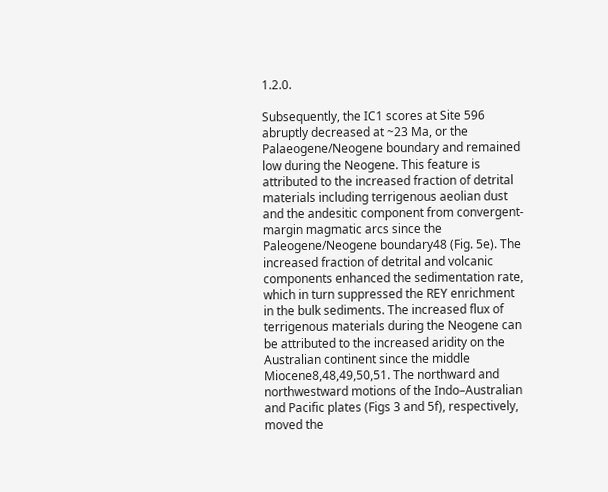1.2.0.

Subsequently, the IC1 scores at Site 596 abruptly decreased at ~23 Ma, or the Palaeogene/Neogene boundary and remained low during the Neogene. This feature is attributed to the increased fraction of detrital materials including terrigenous aeolian dust and the andesitic component from convergent-margin magmatic arcs since the Paleogene/Neogene boundary48 (Fig. 5e). The increased fraction of detrital and volcanic components enhanced the sedimentation rate, which in turn suppressed the REY enrichment in the bulk sediments. The increased flux of terrigenous materials during the Neogene can be attributed to the increased aridity on the Australian continent since the middle Miocene8,48,49,50,51. The northward and northwestward motions of the Indo–Australian and Pacific plates (Figs 3 and 5f), respectively, moved the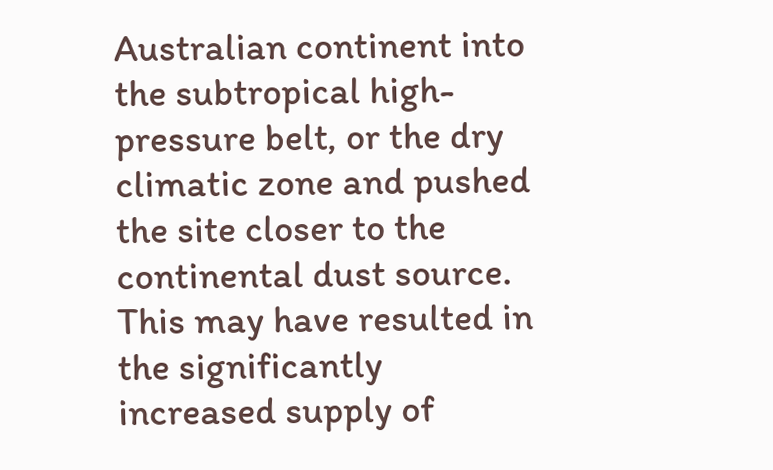Australian continent into the subtropical high-pressure belt, or the dry climatic zone and pushed the site closer to the continental dust source. This may have resulted in the significantly increased supply of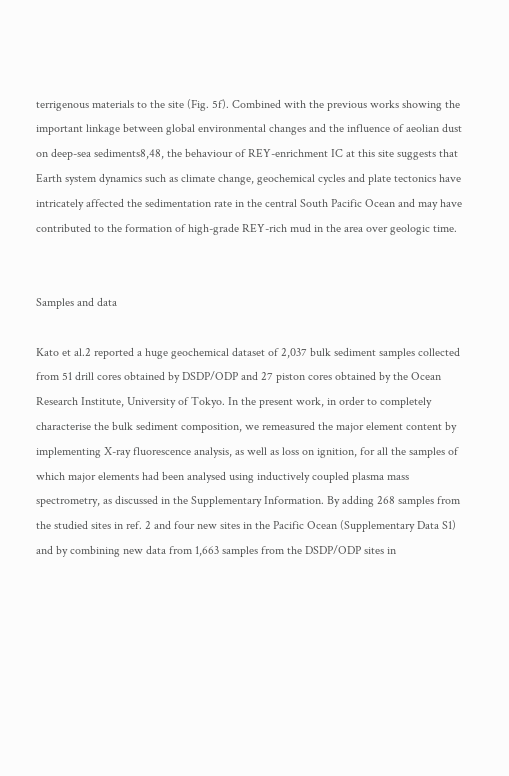terrigenous materials to the site (Fig. 5f). Combined with the previous works showing the important linkage between global environmental changes and the influence of aeolian dust on deep-sea sediments8,48, the behaviour of REY-enrichment IC at this site suggests that Earth system dynamics such as climate change, geochemical cycles and plate tectonics have intricately affected the sedimentation rate in the central South Pacific Ocean and may have contributed to the formation of high-grade REY-rich mud in the area over geologic time.


Samples and data

Kato et al.2 reported a huge geochemical dataset of 2,037 bulk sediment samples collected from 51 drill cores obtained by DSDP/ODP and 27 piston cores obtained by the Ocean Research Institute, University of Tokyo. In the present work, in order to completely characterise the bulk sediment composition, we remeasured the major element content by implementing X-ray fluorescence analysis, as well as loss on ignition, for all the samples of which major elements had been analysed using inductively coupled plasma mass spectrometry, as discussed in the Supplementary Information. By adding 268 samples from the studied sites in ref. 2 and four new sites in the Pacific Ocean (Supplementary Data S1) and by combining new data from 1,663 samples from the DSDP/ODP sites in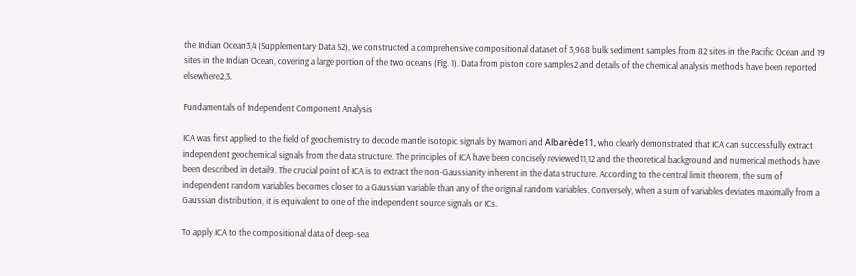the Indian Ocean3,4 (Supplementary Data S2), we constructed a comprehensive compositional dataset of 3,968 bulk sediment samples from 82 sites in the Pacific Ocean and 19 sites in the Indian Ocean, covering a large portion of the two oceans (Fig. 1). Data from piston core samples2 and details of the chemical analysis methods have been reported elsewhere2,3.

Fundamentals of Independent Component Analysis

ICA was first applied to the field of geochemistry to decode mantle isotopic signals by Iwamori and Albarède11, who clearly demonstrated that ICA can successfully extract independent geochemical signals from the data structure. The principles of ICA have been concisely reviewed11,12 and the theoretical background and numerical methods have been described in detail9. The crucial point of ICA is to extract the non-Gaussianity inherent in the data structure. According to the central limit theorem, the sum of independent random variables becomes closer to a Gaussian variable than any of the original random variables. Conversely, when a sum of variables deviates maximally from a Gaussian distribution, it is equivalent to one of the independent source signals or ICs.

To apply ICA to the compositional data of deep-sea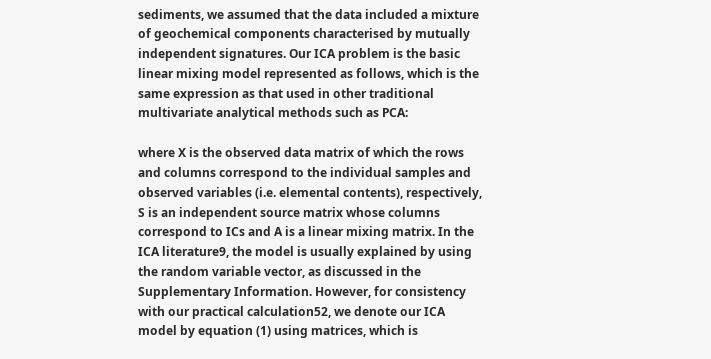sediments, we assumed that the data included a mixture of geochemical components characterised by mutually independent signatures. Our ICA problem is the basic linear mixing model represented as follows, which is the same expression as that used in other traditional multivariate analytical methods such as PCA:

where X is the observed data matrix of which the rows and columns correspond to the individual samples and observed variables (i.e. elemental contents), respectively, S is an independent source matrix whose columns correspond to ICs and A is a linear mixing matrix. In the ICA literature9, the model is usually explained by using the random variable vector, as discussed in the Supplementary Information. However, for consistency with our practical calculation52, we denote our ICA model by equation (1) using matrices, which is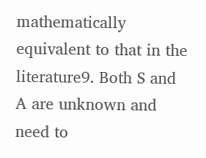mathematically equivalent to that in the literature9. Both S and A are unknown and need to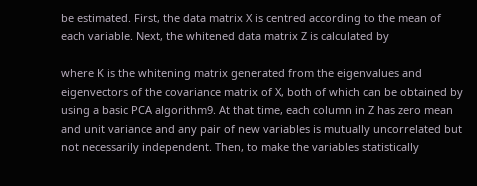be estimated. First, the data matrix X is centred according to the mean of each variable. Next, the whitened data matrix Z is calculated by

where K is the whitening matrix generated from the eigenvalues and eigenvectors of the covariance matrix of X, both of which can be obtained by using a basic PCA algorithm9. At that time, each column in Z has zero mean and unit variance and any pair of new variables is mutually uncorrelated but not necessarily independent. Then, to make the variables statistically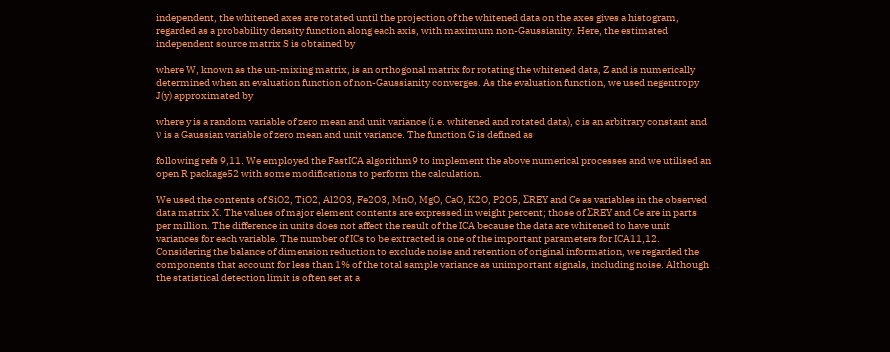independent, the whitened axes are rotated until the projection of the whitened data on the axes gives a histogram, regarded as a probability density function along each axis, with maximum non-Gaussianity. Here, the estimated independent source matrix S is obtained by

where W, known as the un-mixing matrix, is an orthogonal matrix for rotating the whitened data, Z and is numerically determined when an evaluation function of non-Gaussianity converges. As the evaluation function, we used negentropy J(y) approximated by

where y is a random variable of zero mean and unit variance (i.e. whitened and rotated data), c is an arbitrary constant and ν is a Gaussian variable of zero mean and unit variance. The function G is defined as

following refs 9,11. We employed the FastICA algorithm9 to implement the above numerical processes and we utilised an open R package52 with some modifications to perform the calculation.

We used the contents of SiO2, TiO2, Al2O3, Fe2O3, MnO, MgO, CaO, K2O, P2O5, ΣREY and Ce as variables in the observed data matrix X. The values of major element contents are expressed in weight percent; those of ΣREY and Ce are in parts per million. The difference in units does not affect the result of the ICA because the data are whitened to have unit variances for each variable. The number of ICs to be extracted is one of the important parameters for ICA11,12. Considering the balance of dimension reduction to exclude noise and retention of original information, we regarded the components that account for less than 1% of the total sample variance as unimportant signals, including noise. Although the statistical detection limit is often set at a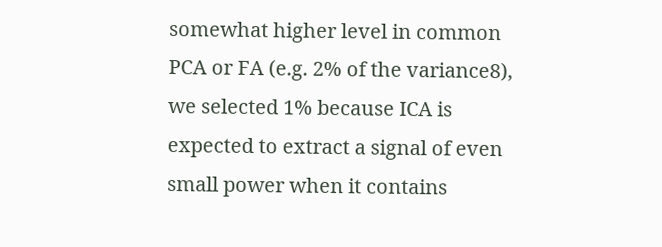somewhat higher level in common PCA or FA (e.g. 2% of the variance8), we selected 1% because ICA is expected to extract a signal of even small power when it contains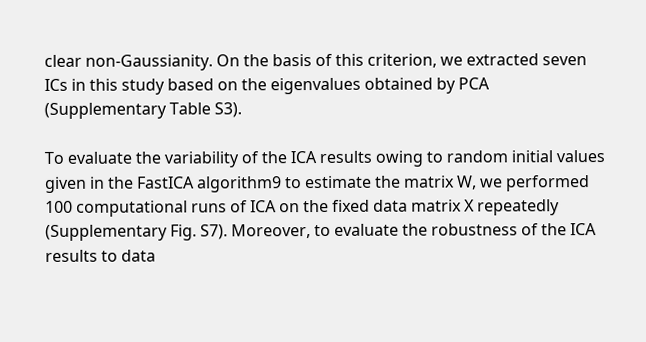clear non-Gaussianity. On the basis of this criterion, we extracted seven ICs in this study based on the eigenvalues obtained by PCA (Supplementary Table S3).

To evaluate the variability of the ICA results owing to random initial values given in the FastICA algorithm9 to estimate the matrix W, we performed 100 computational runs of ICA on the fixed data matrix X repeatedly (Supplementary Fig. S7). Moreover, to evaluate the robustness of the ICA results to data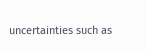uncertainties such as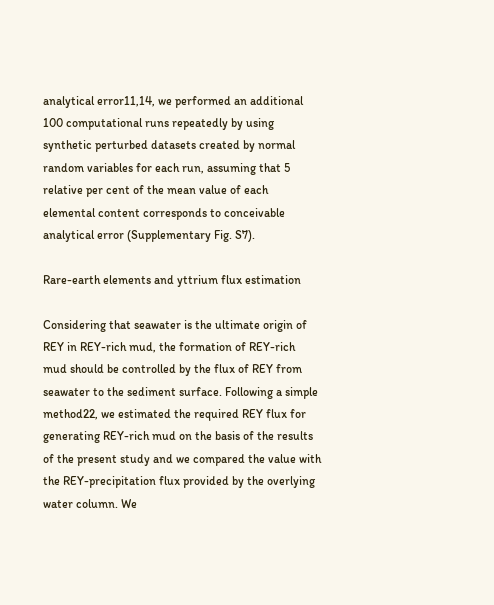analytical error11,14, we performed an additional 100 computational runs repeatedly by using synthetic perturbed datasets created by normal random variables for each run, assuming that 5 relative per cent of the mean value of each elemental content corresponds to conceivable analytical error (Supplementary Fig. S7).

Rare-earth elements and yttrium flux estimation

Considering that seawater is the ultimate origin of REY in REY-rich mud, the formation of REY-rich mud should be controlled by the flux of REY from seawater to the sediment surface. Following a simple method22, we estimated the required REY flux for generating REY-rich mud on the basis of the results of the present study and we compared the value with the REY-precipitation flux provided by the overlying water column. We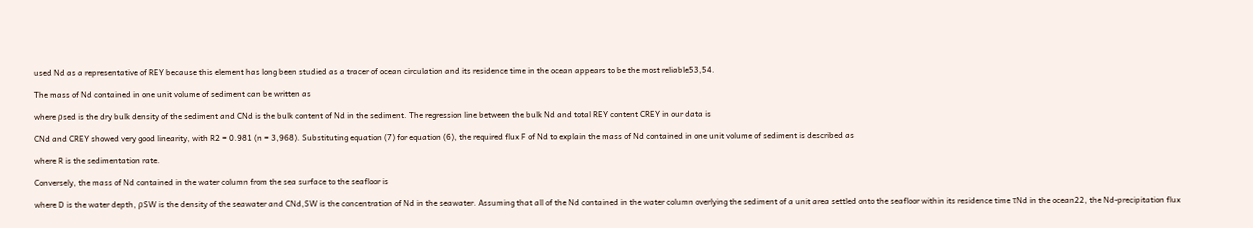used Nd as a representative of REY because this element has long been studied as a tracer of ocean circulation and its residence time in the ocean appears to be the most reliable53,54.

The mass of Nd contained in one unit volume of sediment can be written as

where ρsed is the dry bulk density of the sediment and CNd is the bulk content of Nd in the sediment. The regression line between the bulk Nd and total REY content CREY in our data is

CNd and CREY showed very good linearity, with R2 = 0.981 (n = 3,968). Substituting equation (7) for equation (6), the required flux F of Nd to explain the mass of Nd contained in one unit volume of sediment is described as

where R is the sedimentation rate.

Conversely, the mass of Nd contained in the water column from the sea surface to the seafloor is

where D is the water depth, ρSW is the density of the seawater and CNd,SW is the concentration of Nd in the seawater. Assuming that all of the Nd contained in the water column overlying the sediment of a unit area settled onto the seafloor within its residence time τNd in the ocean22, the Nd-precipitation flux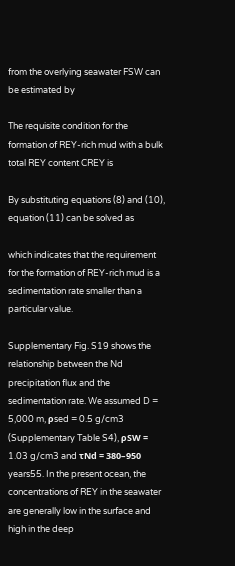from the overlying seawater FSW can be estimated by

The requisite condition for the formation of REY-rich mud with a bulk total REY content CREY is

By substituting equations (8) and (10), equation (11) can be solved as

which indicates that the requirement for the formation of REY-rich mud is a sedimentation rate smaller than a particular value.

Supplementary Fig. S19 shows the relationship between the Nd precipitation flux and the sedimentation rate. We assumed D = 5,000 m, ρsed = 0.5 g/cm3 (Supplementary Table S4), ρSW = 1.03 g/cm3 and τNd = 380–950 years55. In the present ocean, the concentrations of REY in the seawater are generally low in the surface and high in the deep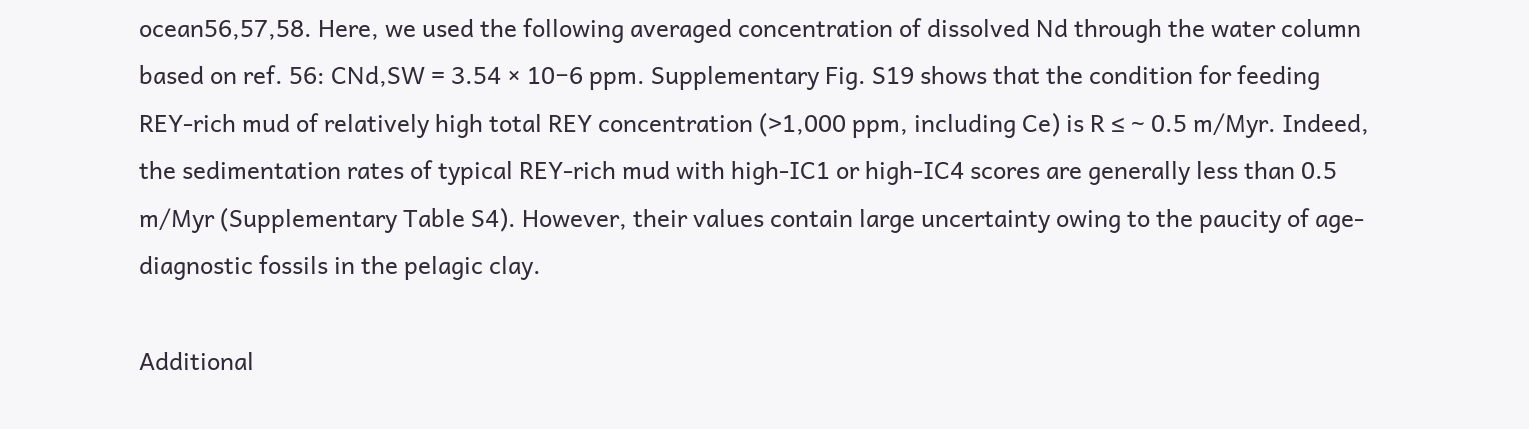ocean56,57,58. Here, we used the following averaged concentration of dissolved Nd through the water column based on ref. 56: CNd,SW = 3.54 × 10−6 ppm. Supplementary Fig. S19 shows that the condition for feeding REY-rich mud of relatively high total REY concentration (>1,000 ppm, including Ce) is R ≤ ~ 0.5 m/Myr. Indeed, the sedimentation rates of typical REY-rich mud with high-IC1 or high-IC4 scores are generally less than 0.5 m/Myr (Supplementary Table S4). However, their values contain large uncertainty owing to the paucity of age-diagnostic fossils in the pelagic clay.

Additional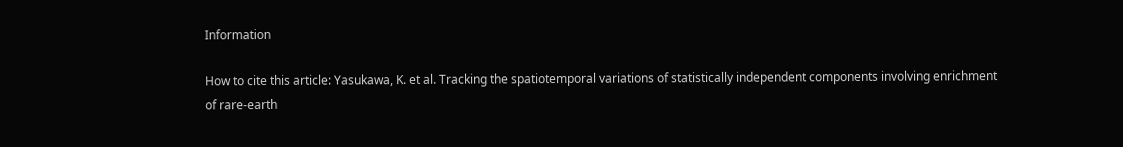Information

How to cite this article: Yasukawa, K. et al. Tracking the spatiotemporal variations of statistically independent components involving enrichment of rare-earth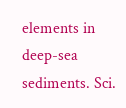elements in deep-sea sediments. Sci.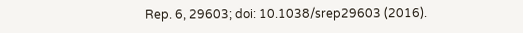Rep. 6, 29603; doi: 10.1038/srep29603 (2016).